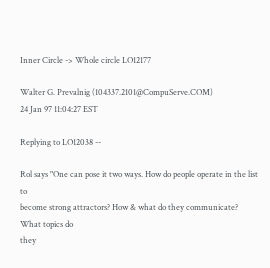Inner Circle -> Whole circle LO12177

Walter G. Prevalnig (104337.2101@CompuServe.COM)
24 Jan 97 11:04:27 EST

Replying to LO12038 --

Rol says "One can pose it two ways. How do people operate in the list to
become strong attractors? How & what do they communicate? What topics do
they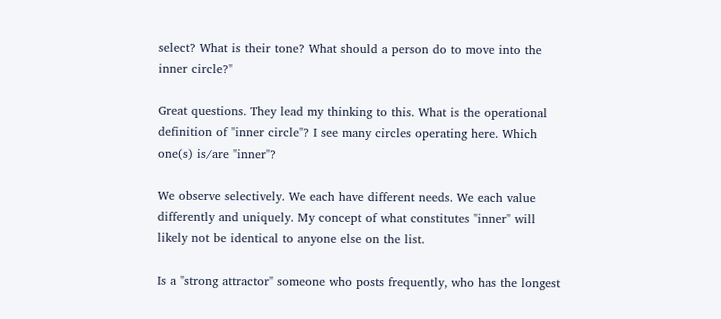select? What is their tone? What should a person do to move into the
inner circle?"

Great questions. They lead my thinking to this. What is the operational
definition of "inner circle"? I see many circles operating here. Which
one(s) is/are "inner"?

We observe selectively. We each have different needs. We each value
differently and uniquely. My concept of what constitutes "inner" will
likely not be identical to anyone else on the list.

Is a "strong attractor" someone who posts frequently, who has the longest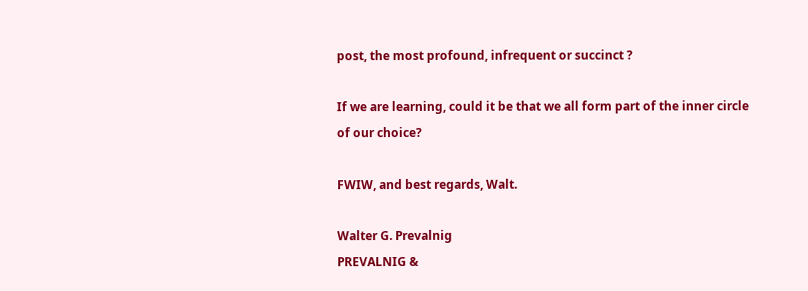post, the most profound, infrequent or succinct ?

If we are learning, could it be that we all form part of the inner circle
of our choice?

FWIW, and best regards, Walt.

Walter G. Prevalnig
PREVALNIG &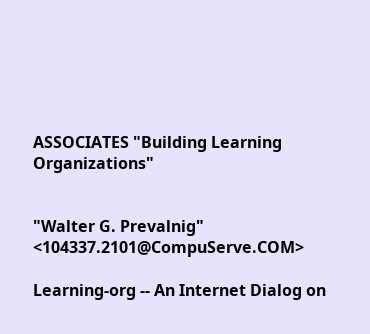ASSOCIATES "Building Learning Organizations"


"Walter G. Prevalnig" <104337.2101@CompuServe.COM>

Learning-org -- An Internet Dialog on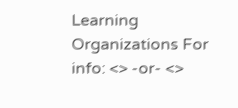Learning Organizations For info: <> -or- <>